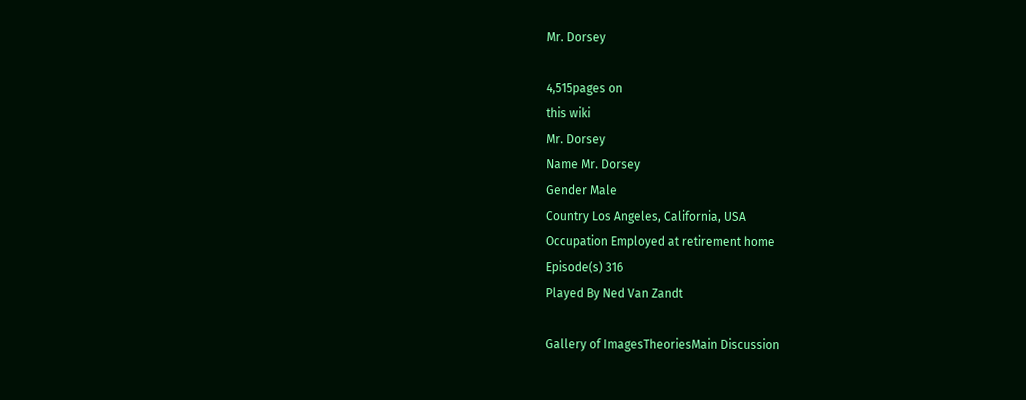Mr. Dorsey

4,515pages on
this wiki
Mr. Dorsey
Name Mr. Dorsey
Gender Male
Country Los Angeles, California, USA
Occupation Employed at retirement home
Episode(s) 316
Played By Ned Van Zandt

Gallery of ImagesTheoriesMain Discussion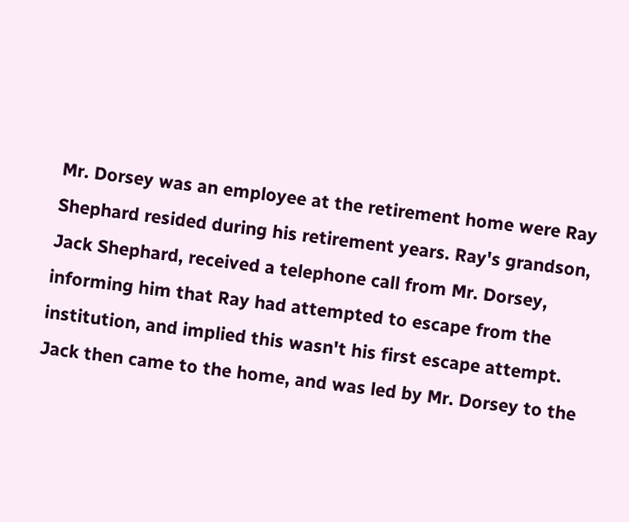Mr. Dorsey was an employee at the retirement home were Ray Shephard resided during his retirement years. Ray's grandson, Jack Shephard, received a telephone call from Mr. Dorsey, informing him that Ray had attempted to escape from the institution, and implied this wasn't his first escape attempt. Jack then came to the home, and was led by Mr. Dorsey to the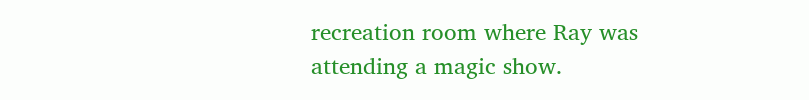recreation room where Ray was attending a magic show.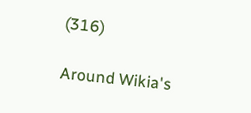(316)

Around Wikia's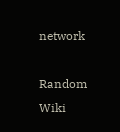network

Random Wiki